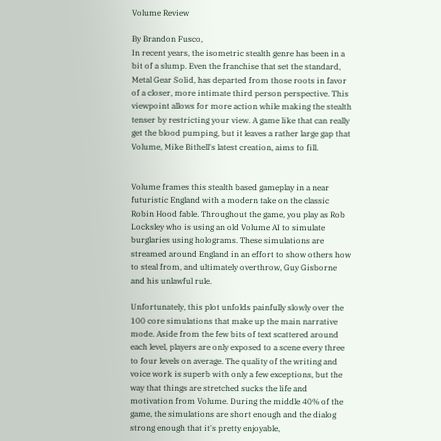Volume Review

By Brandon Fusco,
In recent years, the isometric stealth genre has been in a bit of a slump. Even the franchise that set the standard, Metal Gear Solid, has departed from those roots in favor of a closer, more intimate third person perspective. This viewpoint allows for more action while making the stealth tenser by restricting your view. A game like that can really get the blood pumping, but it leaves a rather large gap that Volume, Mike Bithell's latest creation, aims to fill.


Volume frames this stealth based gameplay in a near futuristic England with a modern take on the classic Robin Hood fable. Throughout the game, you play as Rob Locksley who is using an old Volume AI to simulate burglaries using holograms. These simulations are streamed around England in an effort to show others how to steal from, and ultimately overthrow, Guy Gisborne and his unlawful rule.

Unfortunately, this plot unfolds painfully slowly over the 100 core simulations that make up the main narrative mode. Aside from the few bits of text scattered around each level, players are only exposed to a scene every three to four levels on average. The quality of the writing and voice work is superb with only a few exceptions, but the way that things are stretched sucks the life and motivation from Volume. During the middle 40% of the game, the simulations are short enough and the dialog strong enough that it's pretty enjoyable,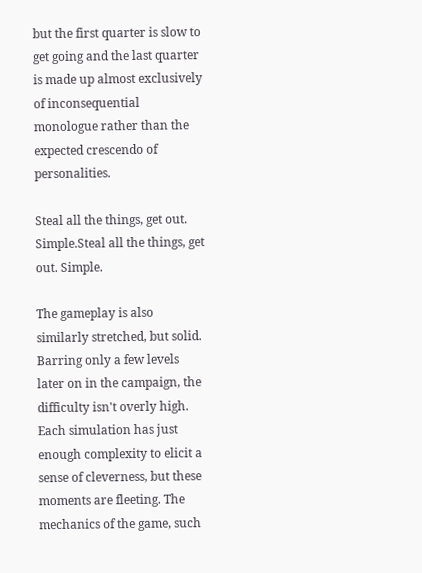but the first quarter is slow to get going and the last quarter is made up almost exclusively of inconsequential monologue rather than the expected crescendo of personalities.

Steal all the things, get out. Simple.Steal all the things, get out. Simple.

The gameplay is also similarly stretched, but solid. Barring only a few levels later on in the campaign, the difficulty isn't overly high. Each simulation has just enough complexity to elicit a sense of cleverness, but these moments are fleeting. The mechanics of the game, such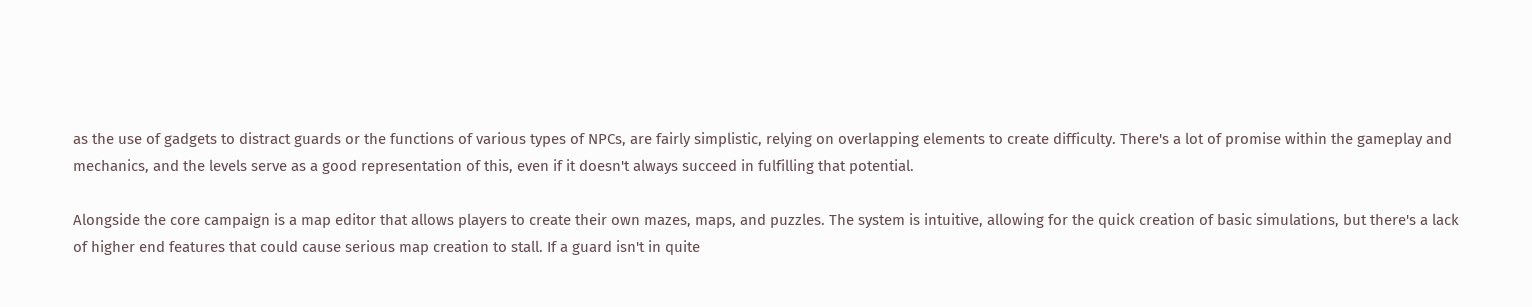as the use of gadgets to distract guards or the functions of various types of NPCs, are fairly simplistic, relying on overlapping elements to create difficulty. There's a lot of promise within the gameplay and mechanics, and the levels serve as a good representation of this, even if it doesn't always succeed in fulfilling that potential.

Alongside the core campaign is a map editor that allows players to create their own mazes, maps, and puzzles. The system is intuitive, allowing for the quick creation of basic simulations, but there's a lack of higher end features that could cause serious map creation to stall. If a guard isn't in quite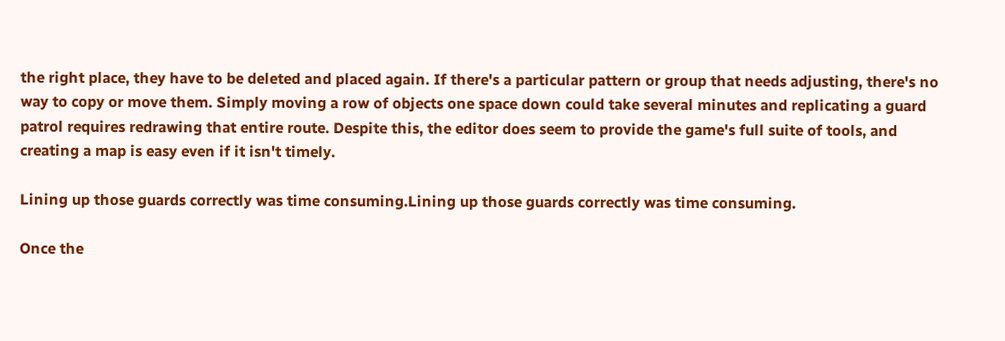the right place, they have to be deleted and placed again. If there's a particular pattern or group that needs adjusting, there's no way to copy or move them. Simply moving a row of objects one space down could take several minutes and replicating a guard patrol requires redrawing that entire route. Despite this, the editor does seem to provide the game's full suite of tools, and creating a map is easy even if it isn't timely.

Lining up those guards correctly was time consuming.Lining up those guards correctly was time consuming.

Once the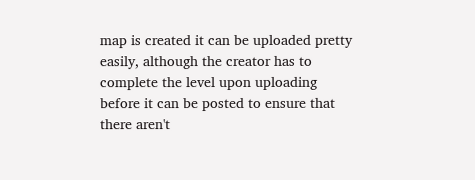map is created it can be uploaded pretty easily, although the creator has to complete the level upon uploading before it can be posted to ensure that there aren't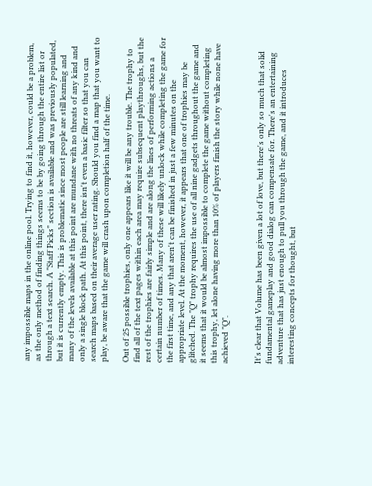any impossible maps in the online pool. Trying to find it, however, could be a problem, as the only method of finding things seems to be by going through the entire list or through a text search. A "Staff Picks" section is available and was previously populated, but it is currently empty. This is problematic since most people are still learning and many of the levels available at this point are mundane with no threats of any kind and only a single block path. At this point, there isn't even a basic filter so that you can search maps based on their average user rating. Should you find a map that you want to play, be aware that the game will crash upon completion half of the time.

Out of 25 possible trophies, only one appears like it will be any trouble. The trophy to find all of the text pages within each area may require subsequent playthroughs, but the rest of the trophies are fairly simple and are along the lines of performing actions a certain number of times. Many of these will likely unlock while completing the game for the first time, and any that aren't can be finished in just a few minutes on the appropriate level. At the moment, however, it appears that one of trophies may be glitched. The "Q" trophy requires the use of all nine gadgets throughout the game and it seems that it would be almost impossible to complete the game without completing this trophy, let alone having more than 10% of players finish the story while none have achieved "Q".


It's clear that Volume has been given a lot of love, but there's only so much that solid fundamental gameplay and good dialog can compensate for. There's an entertaining adventure that has just enough to pull you through the game, and it introduces interesting concepts for thought, but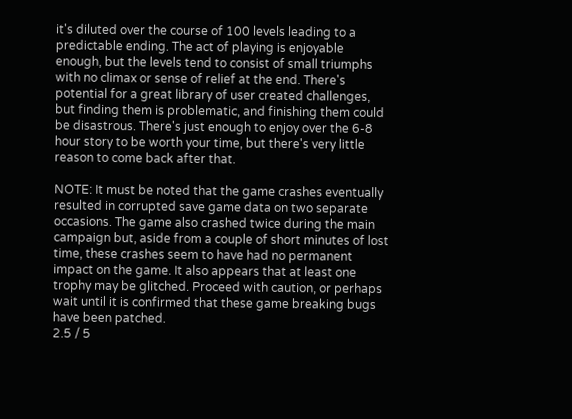it's diluted over the course of 100 levels leading to a predictable ending. The act of playing is enjoyable enough, but the levels tend to consist of small triumphs with no climax or sense of relief at the end. There's potential for a great library of user created challenges, but finding them is problematic, and finishing them could be disastrous. There's just enough to enjoy over the 6-8 hour story to be worth your time, but there's very little reason to come back after that.

NOTE: It must be noted that the game crashes eventually resulted in corrupted save game data on two separate occasions. The game also crashed twice during the main campaign but, aside from a couple of short minutes of lost time, these crashes seem to have had no permanent impact on the game. It also appears that at least one trophy may be glitched. Proceed with caution, or perhaps wait until it is confirmed that these game breaking bugs have been patched.
2.5 / 5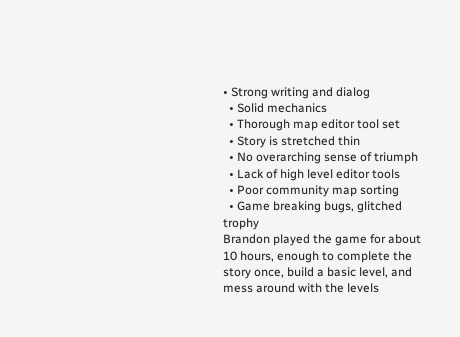• Strong writing and dialog
  • Solid mechanics
  • Thorough map editor tool set
  • Story is stretched thin
  • No overarching sense of triumph
  • Lack of high level editor tools
  • Poor community map sorting
  • Game breaking bugs, glitched trophy
Brandon played the game for about 10 hours, enough to complete the story once, build a basic level, and mess around with the levels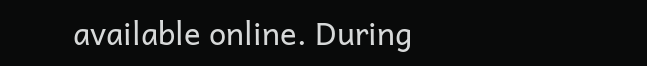available online. During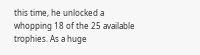this time, he unlocked a whopping 18 of the 25 available trophies. As a huge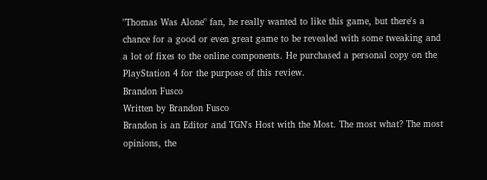"Thomas Was Alone" fan, he really wanted to like this game, but there's a chance for a good or even great game to be revealed with some tweaking and a lot of fixes to the online components. He purchased a personal copy on the PlayStation 4 for the purpose of this review.
Brandon Fusco
Written by Brandon Fusco
Brandon is an Editor and TGN's Host with the Most. The most what? The most opinions, the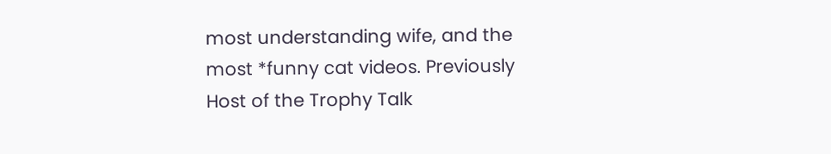most understanding wife, and the most *funny cat videos. Previously Host of the Trophy Talk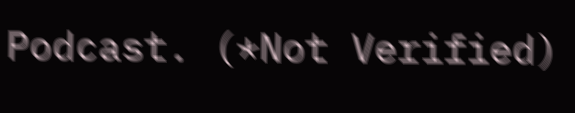Podcast. (*Not Verified)